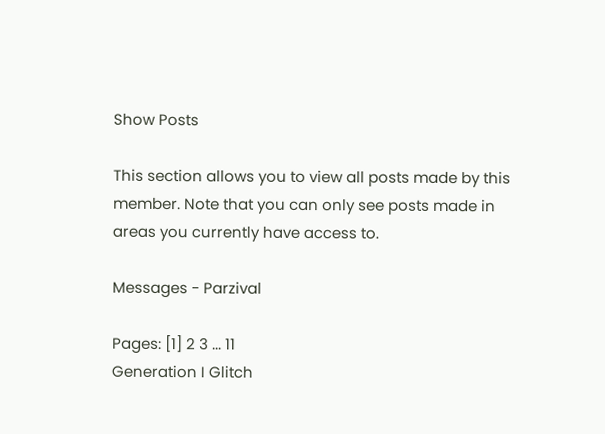Show Posts

This section allows you to view all posts made by this member. Note that you can only see posts made in areas you currently have access to.

Messages - Parzival

Pages: [1] 2 3 ... 11
Generation I Glitch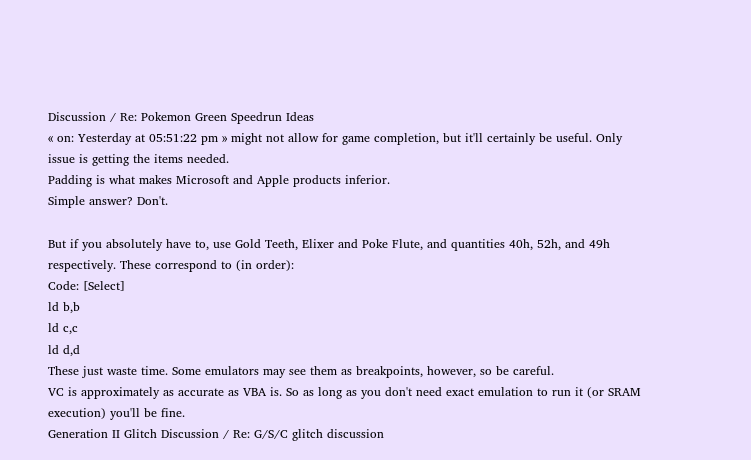Discussion / Re: Pokemon Green Speedrun Ideas
« on: Yesterday at 05:51:22 pm » might not allow for game completion, but it'll certainly be useful. Only issue is getting the items needed.
Padding is what makes Microsoft and Apple products inferior.
Simple answer? Don't.

But if you absolutely have to, use Gold Teeth, Elixer and Poke Flute, and quantities 40h, 52h, and 49h respectively. These correspond to (in order):
Code: [Select]
ld b,b
ld c,c
ld d,d
These just waste time. Some emulators may see them as breakpoints, however, so be careful.
VC is approximately as accurate as VBA is. So as long as you don't need exact emulation to run it (or SRAM execution) you'll be fine.
Generation II Glitch Discussion / Re: G/S/C glitch discussion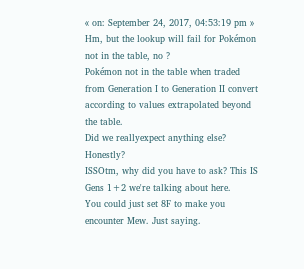« on: September 24, 2017, 04:53:19 pm »
Hm, but the lookup will fail for Pokémon not in the table, no ?
Pokémon not in the table when traded from Generation I to Generation II convert according to values extrapolated beyond the table.
Did we reallyexpect anything else? Honestly?
ISSOtm, why did you have to ask? This IS Gens 1+2 we're talking about here.
You could just set 8F to make you encounter Mew. Just saying.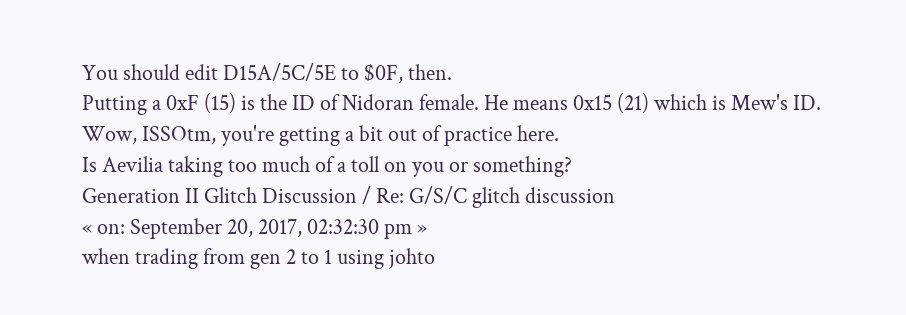You should edit D15A/5C/5E to $0F, then.
Putting a 0xF (15) is the ID of Nidoran female. He means 0x15 (21) which is Mew's ID.
Wow, ISSOtm, you're getting a bit out of practice here.
Is Aevilia taking too much of a toll on you or something?
Generation II Glitch Discussion / Re: G/S/C glitch discussion
« on: September 20, 2017, 02:32:30 pm »
when trading from gen 2 to 1 using johto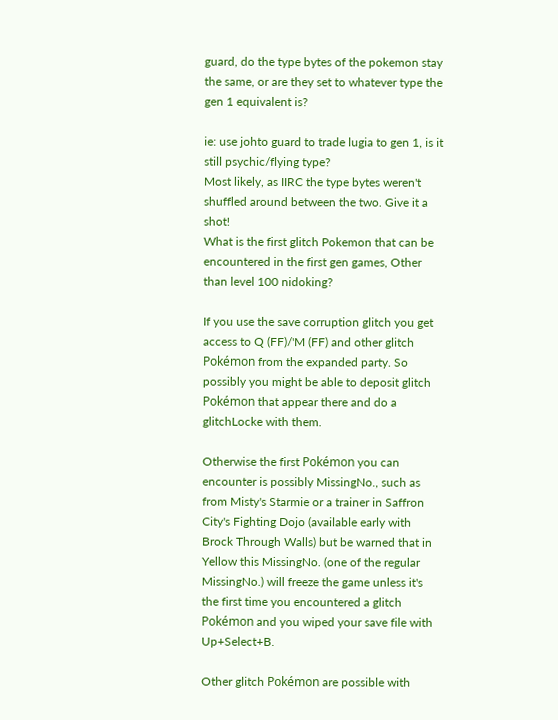guard, do the type bytes of the pokemon stay the same, or are they set to whatever type the gen 1 equivalent is?

ie: use johto guard to trade lugia to gen 1, is it still psychic/flying type?
Most likely, as IIRC the type bytes weren't shuffled around between the two. Give it a shot!
What is the first glitch Pokemon that can be encountered in the first gen games, Other than level 100 nidoking?

If you use the save corruption glitch you get access to Q (FF)/'M (FF) and other glitch Pokémon from the expanded party. So possibly you might be able to deposit glitch Pokémon that appear there and do a glitchLocke with them.

Otherwise the first Pokémon you can encounter is possibly MissingNo., such as from Misty's Starmie or a trainer in Saffron City's Fighting Dojo (available early with Brock Through Walls) but be warned that in Yellow this MissingNo. (one of the regular MissingNo.) will freeze the game unless it's the first time you encountered a glitch Pokémon and you wiped your save file with Up+Select+B.

Other glitch Pokémon are possible with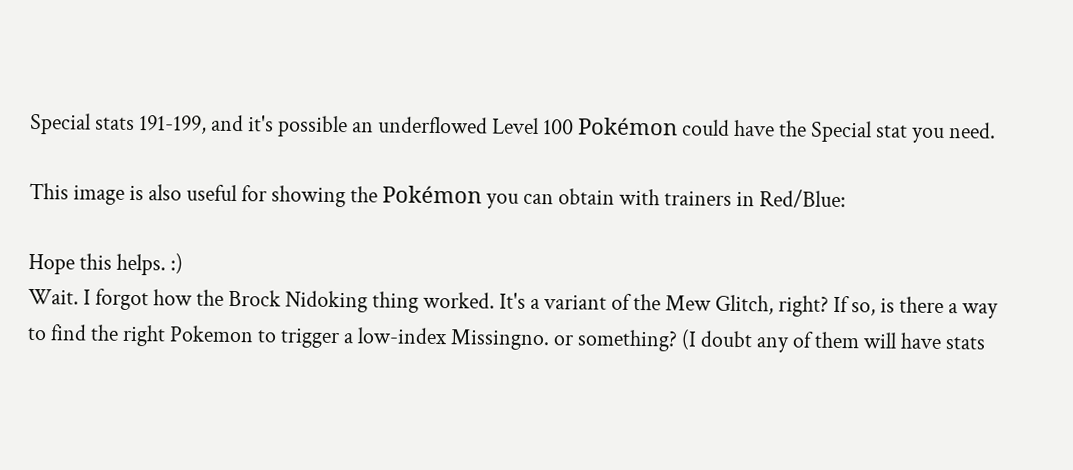Special stats 191-199, and it's possible an underflowed Level 100 Pokémon could have the Special stat you need.

This image is also useful for showing the Pokémon you can obtain with trainers in Red/Blue:

Hope this helps. :)
Wait. I forgot how the Brock Nidoking thing worked. It's a variant of the Mew Glitch, right? If so, is there a way to find the right Pokemon to trigger a low-index Missingno. or something? (I doubt any of them will have stats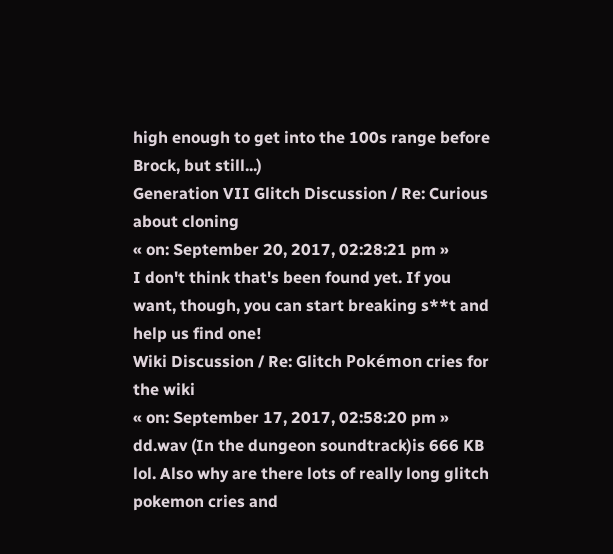high enough to get into the 100s range before Brock, but still...)
Generation VII Glitch Discussion / Re: Curious about cloning
« on: September 20, 2017, 02:28:21 pm »
I don't think that's been found yet. If you want, though, you can start breaking s**t and help us find one!
Wiki Discussion / Re: Glitch Pokémon cries for the wiki
« on: September 17, 2017, 02:58:20 pm »
dd.wav (In the dungeon soundtrack)is 666 KB lol. Also why are there lots of really long glitch pokemon cries and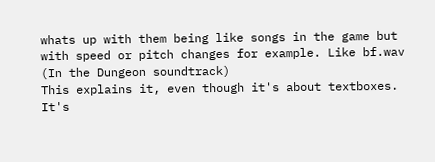whats up with them being like songs in the game but with speed or pitch changes for example. Like bf.wav (In the Dungeon soundtrack)
This explains it, even though it's about textboxes. It's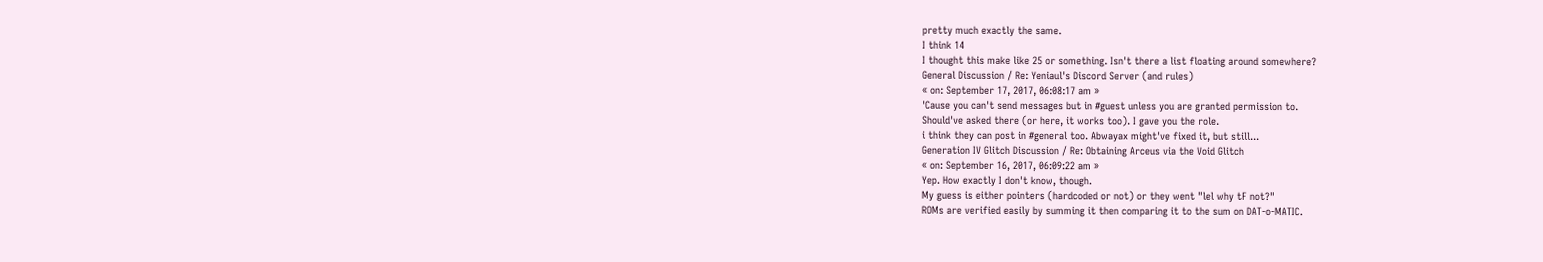pretty much exactly the same.
I think 14
I thought this make like 25 or something. Isn't there a list floating around somewhere?
General Discussion / Re: Yeniaul's Discord Server (and rules)
« on: September 17, 2017, 06:08:17 am »
'Cause you can't send messages but in #guest unless you are granted permission to.
Should've asked there (or here, it works too). I gave you the role.
i think they can post in #general too. Abwayax might've fixed it, but still...
Generation IV Glitch Discussion / Re: Obtaining Arceus via the Void Glitch
« on: September 16, 2017, 06:09:22 am »
Yep. How exactly I don't know, though.
My guess is either pointers (hardcoded or not) or they went "lel why tF not?"
ROMs are verified easily by summing it then comparing it to the sum on DAT-o-MATIC.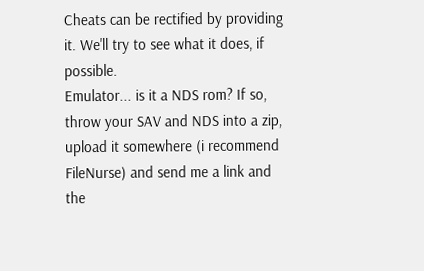Cheats can be rectified by providing it. We'll try to see what it does, if possible.
Emulator... is it a NDS rom? If so, throw your SAV and NDS into a zip, upload it somewhere (i recommend FileNurse) and send me a link and the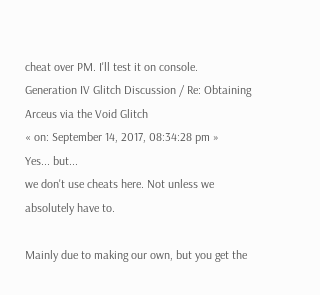cheat over PM. I'll test it on console.
Generation IV Glitch Discussion / Re: Obtaining Arceus via the Void Glitch
« on: September 14, 2017, 08:34:28 pm »
Yes... but...
we don't use cheats here. Not unless we absolutely have to.

Mainly due to making our own, but you get the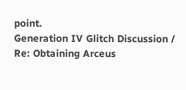point.
Generation IV Glitch Discussion / Re: Obtaining Arceus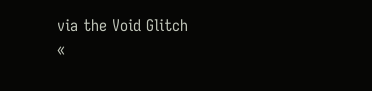via the Void Glitch
«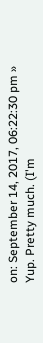on: September 14, 2017, 06:22:30 pm »
Yup. Pretty much. (I'm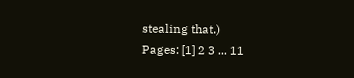stealing that.)
Pages: [1] 2 3 ... 11